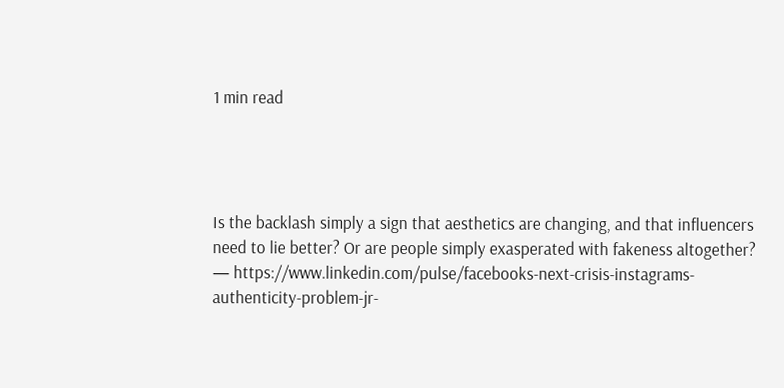1 min read




Is the backlash simply a sign that aesthetics are changing, and that influencers need to lie better? Or are people simply exasperated with fakeness altogether?
— https://www.linkedin.com/pulse/facebooks-next-crisis-instagrams-authenticity-problem-jr-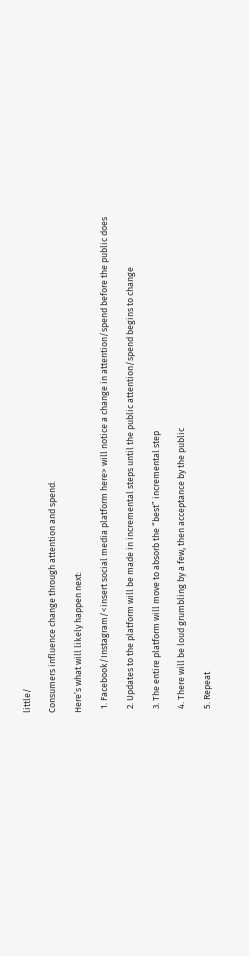little/

Consumers influence change through attention and spend.

Here’s what will likely happen next:

  1. Facebook/Instagram/<insert social media platform here> will notice a change in attention/spend before the public does

  2. Updates to the platform will be made in incremental steps until the public attention/spend begins to change

  3. The entire platform will move to absorb the “best” incremental step

  4. There will be loud grumbling by a few, then acceptance by the public

  5. Repeat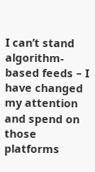I can’t stand algorithm-based feeds – I have changed my attention and spend on those platforms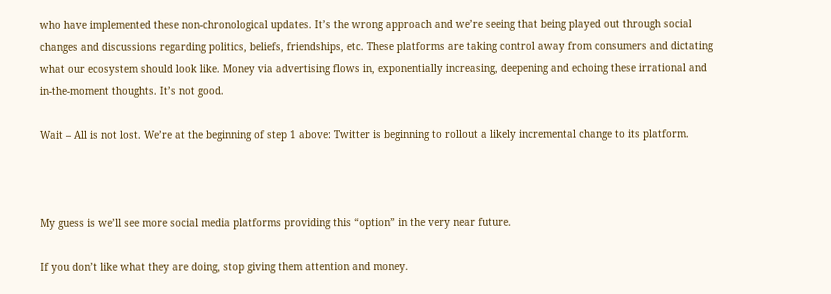who have implemented these non-chronological updates. It’s the wrong approach and we’re seeing that being played out through social changes and discussions regarding politics, beliefs, friendships, etc. These platforms are taking control away from consumers and dictating what our ecosystem should look like. Money via advertising flows in, exponentially increasing, deepening and echoing these irrational and in-the-moment thoughts. It’s not good.

Wait – All is not lost. We’re at the beginning of step 1 above: Twitter is beginning to rollout a likely incremental change to its platform.



My guess is we’ll see more social media platforms providing this “option” in the very near future.

If you don’t like what they are doing, stop giving them attention and money.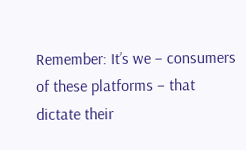Remember: It’s we – consumers of these platforms – that dictate their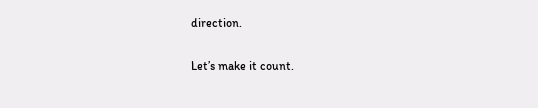direction.

Let’s make it count.